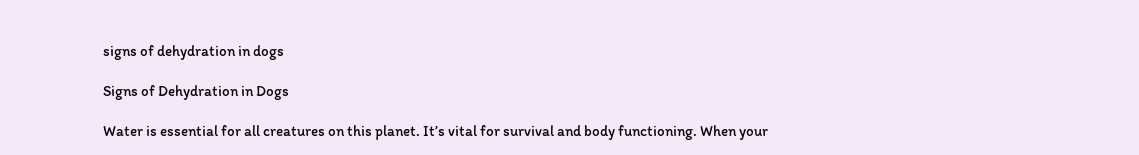signs of dehydration in dogs

Signs of Dehydration in Dogs

Water is essential for all creatures on this planet. It’s vital for survival and body functioning. When your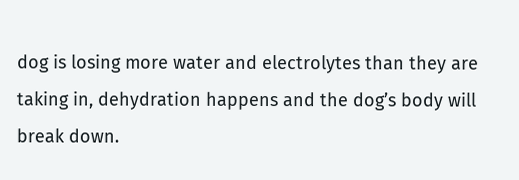dog is losing more water and electrolytes than they are taking in, dehydration happens and the dog’s body will break down.